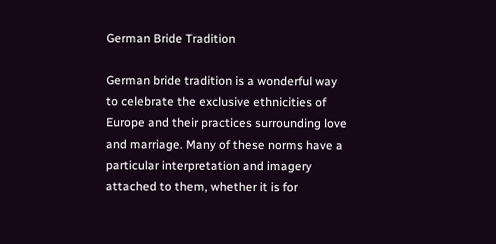German Bride Tradition

German bride tradition is a wonderful way to celebrate the exclusive ethnicities of Europe and their practices surrounding love and marriage. Many of these norms have a particular interpretation and imagery attached to them, whether it is for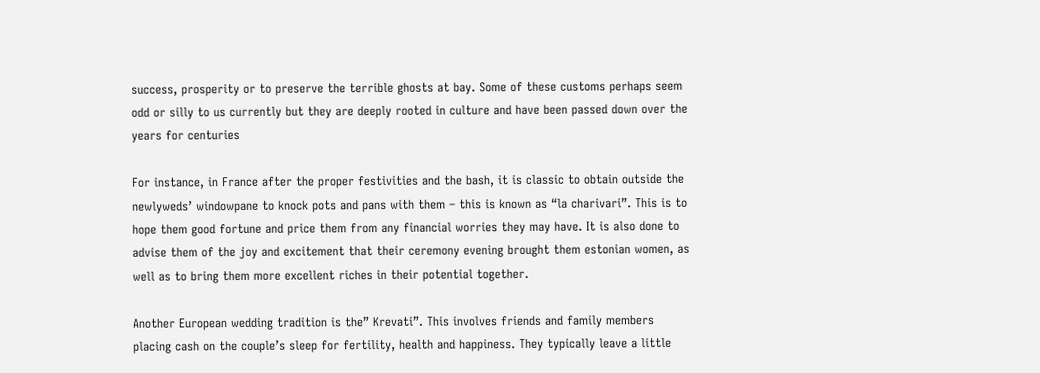success, prosperity or to preserve the terrible ghosts at bay. Some of these customs perhaps seem odd or silly to us currently but they are deeply rooted in culture and have been passed down over the years for centuries

For instance, in France after the proper festivities and the bash, it is classic to obtain outside the newlyweds’ windowpane to knock pots and pans with them – this is known as “la charivari”. This is to hope them good fortune and price them from any financial worries they may have. It is also done to advise them of the joy and excitement that their ceremony evening brought them estonian women, as well as to bring them more excellent riches in their potential together.

Another European wedding tradition is the” Krevati”. This involves friends and family members placing cash on the couple’s sleep for fertility, health and happiness. They typically leave a little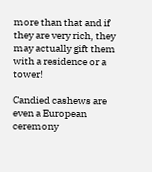more than that and if they are very rich, they may actually gift them with a residence or a tower!

Candied cashews are even a European ceremony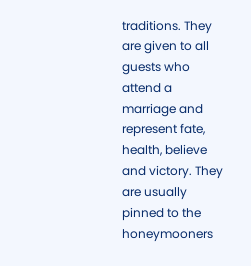traditions. They are given to all guests who attend a marriage and represent fate, health, believe and victory. They are usually pinned to the honeymooners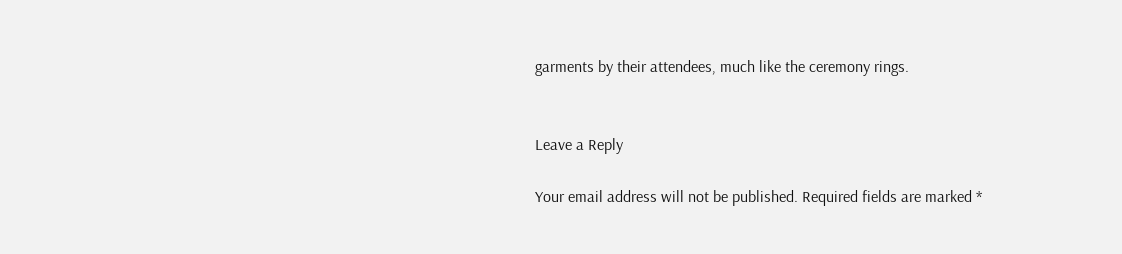garments by their attendees, much like the ceremony rings.


Leave a Reply

Your email address will not be published. Required fields are marked *